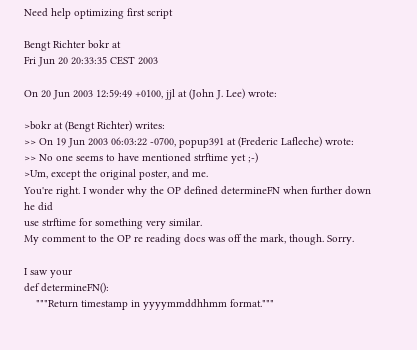Need help optimizing first script

Bengt Richter bokr at
Fri Jun 20 20:33:35 CEST 2003

On 20 Jun 2003 12:59:49 +0100, jjl at (John J. Lee) wrote:

>bokr at (Bengt Richter) writes:
>> On 19 Jun 2003 06:03:22 -0700, popup391 at (Frederic Lafleche) wrote:
>> No one seems to have mentioned strftime yet ;-)
>Um, except the original poster, and me.
You're right. I wonder why the OP defined determineFN when further down he did
use strftime for something very similar.
My comment to the OP re reading docs was off the mark, though. Sorry.

I saw your
def determineFN():
    """Return timestamp in yyyymmddhhmm format."""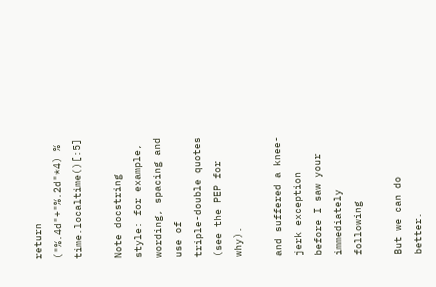return ("%.4d"+"%.2d"*4) % time.localtime()[:5]

Note docstring style: for example, wording, spacing and use of
triple-double quotes (see the PEP for why).

and suffered a knee-jerk exception before I saw your immediately following

But we can do better.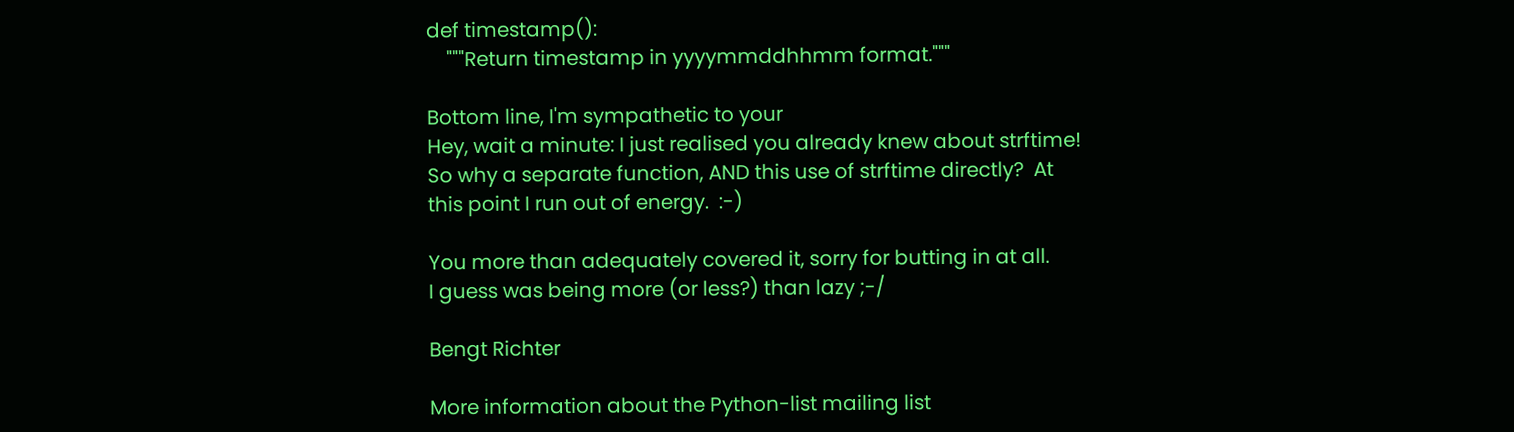def timestamp():
    """Return timestamp in yyyymmddhhmm format."""

Bottom line, I'm sympathetic to your
Hey, wait a minute: I just realised you already knew about strftime!
So why a separate function, AND this use of strftime directly?  At
this point I run out of energy.  :-)

You more than adequately covered it, sorry for butting in at all.
I guess was being more (or less?) than lazy ;-/

Bengt Richter

More information about the Python-list mailing list